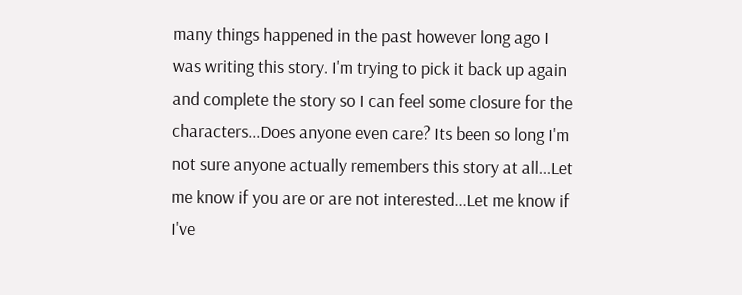many things happened in the past however long ago I was writing this story. I'm trying to pick it back up again and complete the story so I can feel some closure for the characters...Does anyone even care? Its been so long I'm not sure anyone actually remembers this story at all...Let me know if you are or are not interested...Let me know if I've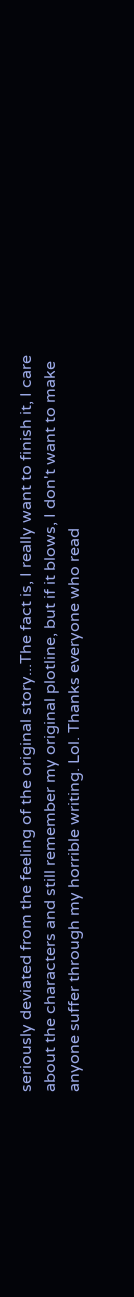seriously deviated from the feeling of the original story...The fact is, I really want to finish it, I care about the characters and still remember my original plotline, but if it blows, I don't want to make anyone suffer through my horrible writing. Lol. Thanks everyone who read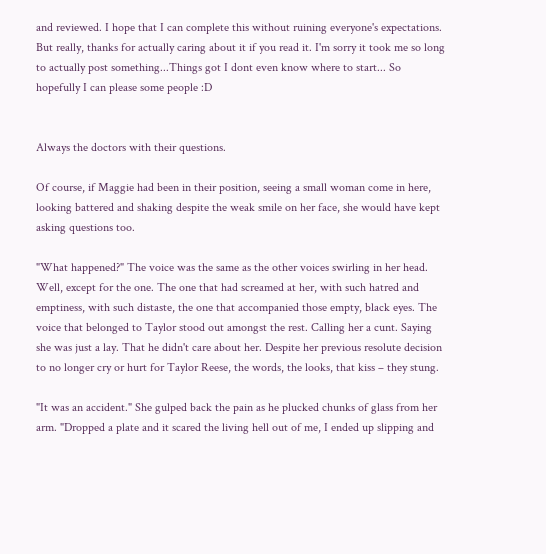and reviewed. I hope that I can complete this without ruining everyone's expectations. But really, thanks for actually caring about it if you read it. I'm sorry it took me so long to actually post something...Things got I dont even know where to start... So hopefully I can please some people :D


Always the doctors with their questions.

Of course, if Maggie had been in their position, seeing a small woman come in here, looking battered and shaking despite the weak smile on her face, she would have kept asking questions too.

"What happened?" The voice was the same as the other voices swirling in her head. Well, except for the one. The one that had screamed at her, with such hatred and emptiness, with such distaste, the one that accompanied those empty, black eyes. The voice that belonged to Taylor stood out amongst the rest. Calling her a cunt. Saying she was just a lay. That he didn't care about her. Despite her previous resolute decision to no longer cry or hurt for Taylor Reese, the words, the looks, that kiss – they stung.

"It was an accident." She gulped back the pain as he plucked chunks of glass from her arm. "Dropped a plate and it scared the living hell out of me, I ended up slipping and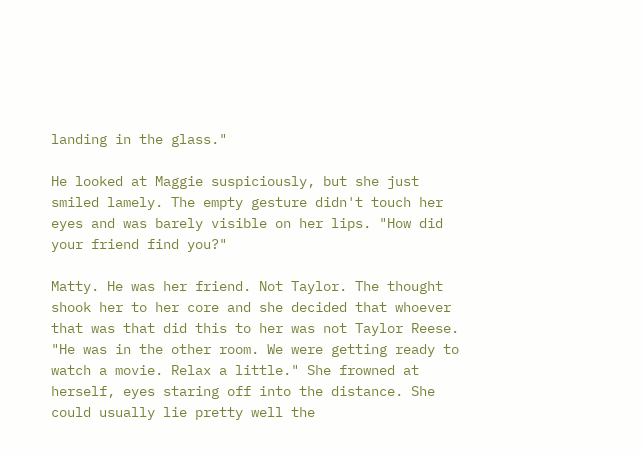landing in the glass."

He looked at Maggie suspiciously, but she just smiled lamely. The empty gesture didn't touch her eyes and was barely visible on her lips. "How did your friend find you?"

Matty. He was her friend. Not Taylor. The thought shook her to her core and she decided that whoever that was that did this to her was not Taylor Reese. "He was in the other room. We were getting ready to watch a movie. Relax a little." She frowned at herself, eyes staring off into the distance. She could usually lie pretty well the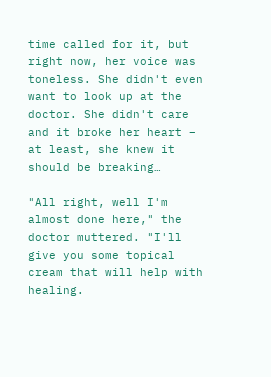time called for it, but right now, her voice was toneless. She didn't even want to look up at the doctor. She didn't care and it broke her heart – at least, she knew it should be breaking…

"All right, well I'm almost done here," the doctor muttered. "I'll give you some topical cream that will help with healing.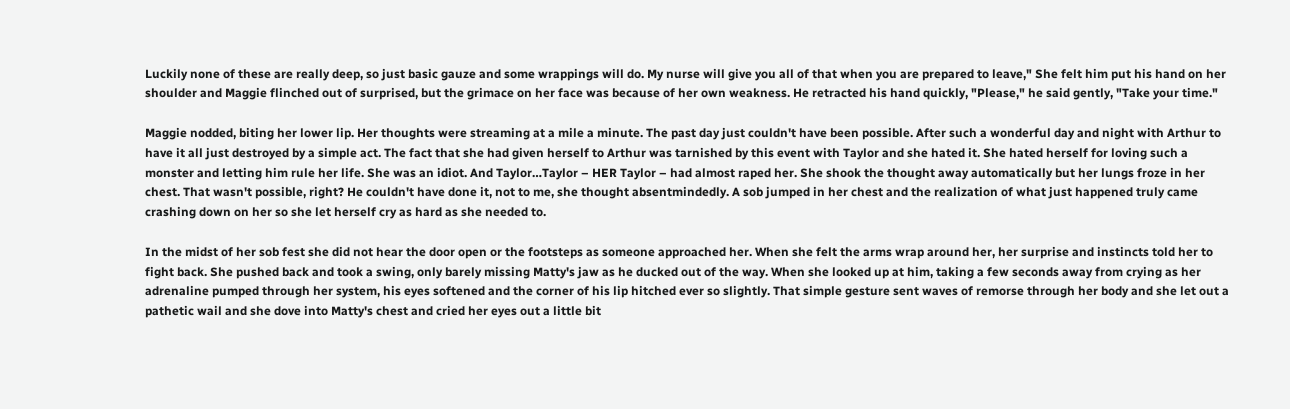Luckily none of these are really deep, so just basic gauze and some wrappings will do. My nurse will give you all of that when you are prepared to leave," She felt him put his hand on her shoulder and Maggie flinched out of surprised, but the grimace on her face was because of her own weakness. He retracted his hand quickly, "Please," he said gently, "Take your time."

Maggie nodded, biting her lower lip. Her thoughts were streaming at a mile a minute. The past day just couldn't have been possible. After such a wonderful day and night with Arthur to have it all just destroyed by a simple act. The fact that she had given herself to Arthur was tarnished by this event with Taylor and she hated it. She hated herself for loving such a monster and letting him rule her life. She was an idiot. And Taylor…Taylor – HER Taylor – had almost raped her. She shook the thought away automatically but her lungs froze in her chest. That wasn't possible, right? He couldn't have done it, not to me, she thought absentmindedly. A sob jumped in her chest and the realization of what just happened truly came crashing down on her so she let herself cry as hard as she needed to.

In the midst of her sob fest she did not hear the door open or the footsteps as someone approached her. When she felt the arms wrap around her, her surprise and instincts told her to fight back. She pushed back and took a swing, only barely missing Matty's jaw as he ducked out of the way. When she looked up at him, taking a few seconds away from crying as her adrenaline pumped through her system, his eyes softened and the corner of his lip hitched ever so slightly. That simple gesture sent waves of remorse through her body and she let out a pathetic wail and she dove into Matty's chest and cried her eyes out a little bit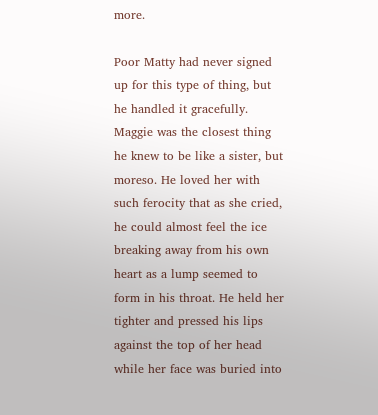more.

Poor Matty had never signed up for this type of thing, but he handled it gracefully. Maggie was the closest thing he knew to be like a sister, but moreso. He loved her with such ferocity that as she cried, he could almost feel the ice breaking away from his own heart as a lump seemed to form in his throat. He held her tighter and pressed his lips against the top of her head while her face was buried into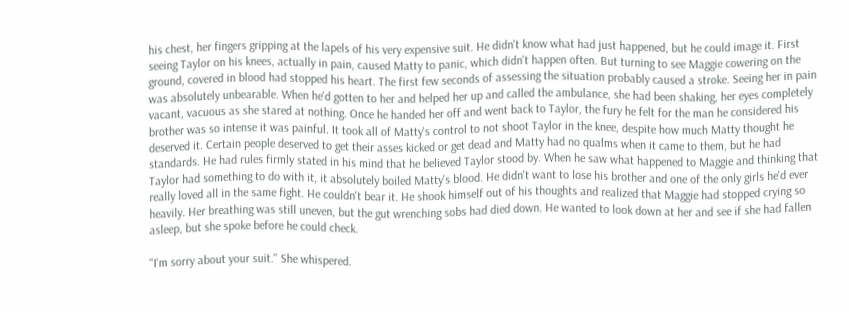his chest, her fingers gripping at the lapels of his very expensive suit. He didn't know what had just happened, but he could image it. First seeing Taylor on his knees, actually in pain, caused Matty to panic, which didn't happen often. But turning to see Maggie cowering on the ground, covered in blood had stopped his heart. The first few seconds of assessing the situation probably caused a stroke. Seeing her in pain was absolutely unbearable. When he'd gotten to her and helped her up and called the ambulance, she had been shaking, her eyes completely vacant, vacuous as she stared at nothing. Once he handed her off and went back to Taylor, the fury he felt for the man he considered his brother was so intense it was painful. It took all of Matty's control to not shoot Taylor in the knee, despite how much Matty thought he deserved it. Certain people deserved to get their asses kicked or get dead and Matty had no qualms when it came to them, but he had standards. He had rules firmly stated in his mind that he believed Taylor stood by. When he saw what happened to Maggie and thinking that Taylor had something to do with it, it absolutely boiled Matty's blood. He didn't want to lose his brother and one of the only girls he'd ever really loved all in the same fight. He couldn't bear it. He shook himself out of his thoughts and realized that Maggie had stopped crying so heavily. Her breathing was still uneven, but the gut wrenching sobs had died down. He wanted to look down at her and see if she had fallen asleep, but she spoke before he could check.

"I'm sorry about your suit." She whispered.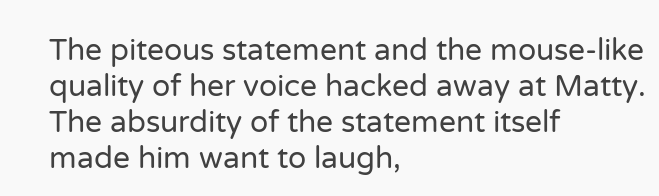The piteous statement and the mouse-like quality of her voice hacked away at Matty. The absurdity of the statement itself made him want to laugh,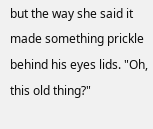but the way she said it made something prickle behind his eyes lids. "Oh, this old thing?"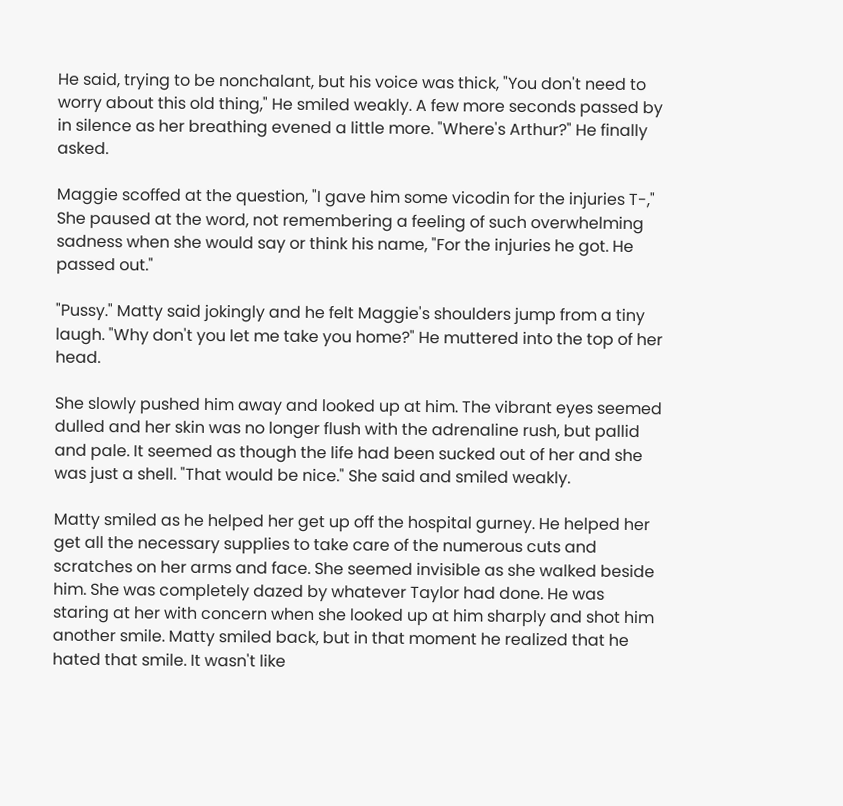He said, trying to be nonchalant, but his voice was thick, "You don't need to worry about this old thing," He smiled weakly. A few more seconds passed by in silence as her breathing evened a little more. "Where's Arthur?" He finally asked.

Maggie scoffed at the question, "I gave him some vicodin for the injuries T-," She paused at the word, not remembering a feeling of such overwhelming sadness when she would say or think his name, "For the injuries he got. He passed out."

"Pussy." Matty said jokingly and he felt Maggie's shoulders jump from a tiny laugh. "Why don't you let me take you home?" He muttered into the top of her head.

She slowly pushed him away and looked up at him. The vibrant eyes seemed dulled and her skin was no longer flush with the adrenaline rush, but pallid and pale. It seemed as though the life had been sucked out of her and she was just a shell. "That would be nice." She said and smiled weakly.

Matty smiled as he helped her get up off the hospital gurney. He helped her get all the necessary supplies to take care of the numerous cuts and scratches on her arms and face. She seemed invisible as she walked beside him. She was completely dazed by whatever Taylor had done. He was staring at her with concern when she looked up at him sharply and shot him another smile. Matty smiled back, but in that moment he realized that he hated that smile. It wasn't like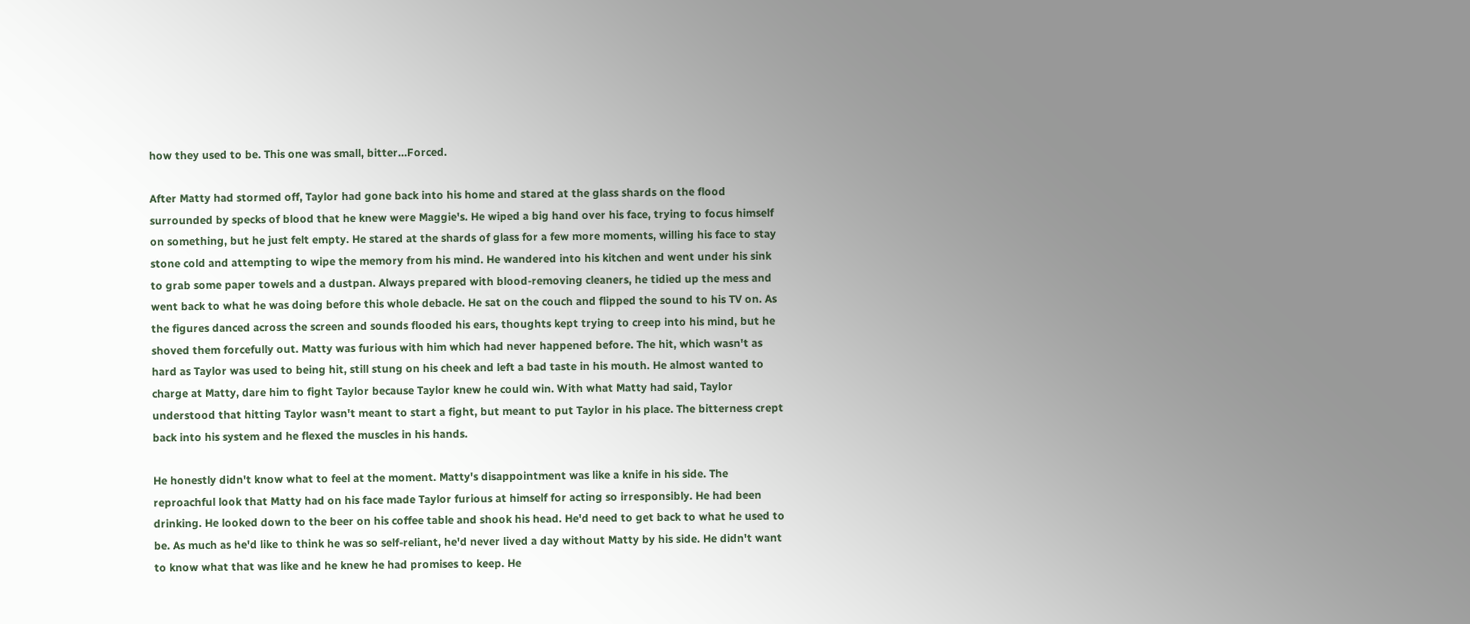how they used to be. This one was small, bitter…Forced.

After Matty had stormed off, Taylor had gone back into his home and stared at the glass shards on the flood surrounded by specks of blood that he knew were Maggie's. He wiped a big hand over his face, trying to focus himself on something, but he just felt empty. He stared at the shards of glass for a few more moments, willing his face to stay stone cold and attempting to wipe the memory from his mind. He wandered into his kitchen and went under his sink to grab some paper towels and a dustpan. Always prepared with blood-removing cleaners, he tidied up the mess and went back to what he was doing before this whole debacle. He sat on the couch and flipped the sound to his TV on. As the figures danced across the screen and sounds flooded his ears, thoughts kept trying to creep into his mind, but he shoved them forcefully out. Matty was furious with him which had never happened before. The hit, which wasn't as hard as Taylor was used to being hit, still stung on his cheek and left a bad taste in his mouth. He almost wanted to charge at Matty, dare him to fight Taylor because Taylor knew he could win. With what Matty had said, Taylor understood that hitting Taylor wasn't meant to start a fight, but meant to put Taylor in his place. The bitterness crept back into his system and he flexed the muscles in his hands.

He honestly didn't know what to feel at the moment. Matty's disappointment was like a knife in his side. The reproachful look that Matty had on his face made Taylor furious at himself for acting so irresponsibly. He had been drinking. He looked down to the beer on his coffee table and shook his head. He'd need to get back to what he used to be. As much as he'd like to think he was so self-reliant, he'd never lived a day without Matty by his side. He didn't want to know what that was like and he knew he had promises to keep. He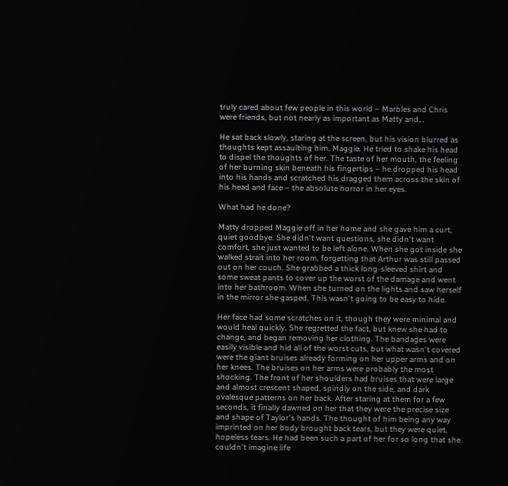truly cared about few people in this world – Marbles and Chris were friends, but not nearly as important as Matty and…

He sat back slowly, staring at the screen, but his vision blurred as thoughts kept assaulting him. Maggie. He tried to shake his head to dispel the thoughts of her. The taste of her mouth, the feeling of her burning skin beneath his fingertips – he dropped his head into his hands and scratched his dragged them across the skin of his head and face – the absolute horror in her eyes.

What had he done?

Matty dropped Maggie off in her home and she gave him a curt, quiet goodbye. She didn't want questions, she didn't want comfort, she just wanted to be left alone. When she got inside she walked strait into her room, forgetting that Arthur was still passed out on her couch. She grabbed a thick long-sleeved shirt and some sweat pants to cover up the worst of the damage and went into her bathroom. When she turned on the lights and saw herself in the mirror she gasped. This wasn't going to be easy to hide.

Her face had some scratches on it, though they were minimal and would heal quickly. She regretted the fact, but knew she had to change, and began removing her clothing. The bandages were easily visible and hid all of the worst cuts, but what wasn't covered were the giant bruises already forming on her upper arms and on her knees. The bruises on her arms were probably the most shocking. The front of her shoulders had bruises that were large and almost crescent shaped, spindly on the side, and dark ovalesque patterns on her back. After staring at them for a few seconds, it finally dawned on her that they were the precise size and shape of Taylor's hands. The thought of him being any way imprinted on her body brought back tears, but they were quiet, hopeless tears. He had been such a part of her for so long that she couldn't imagine life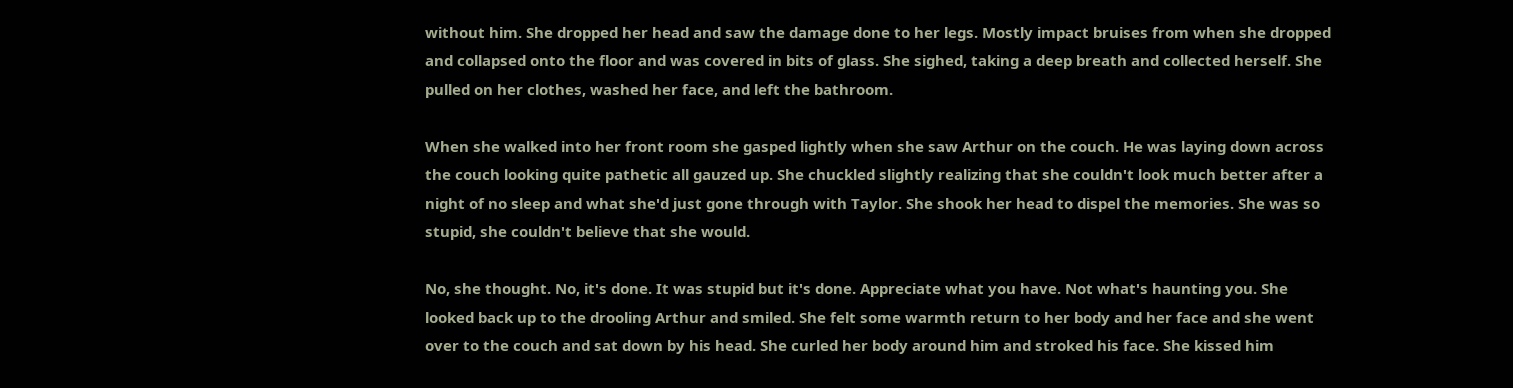without him. She dropped her head and saw the damage done to her legs. Mostly impact bruises from when she dropped and collapsed onto the floor and was covered in bits of glass. She sighed, taking a deep breath and collected herself. She pulled on her clothes, washed her face, and left the bathroom.

When she walked into her front room she gasped lightly when she saw Arthur on the couch. He was laying down across the couch looking quite pathetic all gauzed up. She chuckled slightly realizing that she couldn't look much better after a night of no sleep and what she'd just gone through with Taylor. She shook her head to dispel the memories. She was so stupid, she couldn't believe that she would.

No, she thought. No, it's done. It was stupid but it's done. Appreciate what you have. Not what's haunting you. She looked back up to the drooling Arthur and smiled. She felt some warmth return to her body and her face and she went over to the couch and sat down by his head. She curled her body around him and stroked his face. She kissed him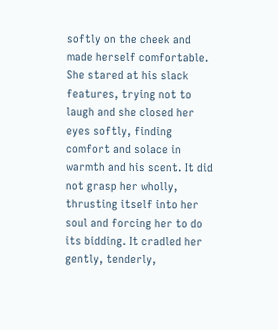softly on the cheek and made herself comfortable. She stared at his slack features, trying not to laugh and she closed her eyes softly, finding comfort and solace in warmth and his scent. It did not grasp her wholly, thrusting itself into her soul and forcing her to do its bidding. It cradled her gently, tenderly,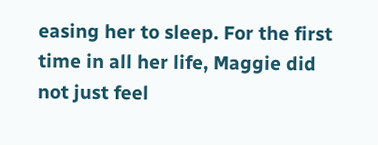easing her to sleep. For the first time in all her life, Maggie did not just feel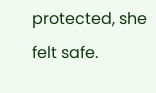protected, she felt safe.